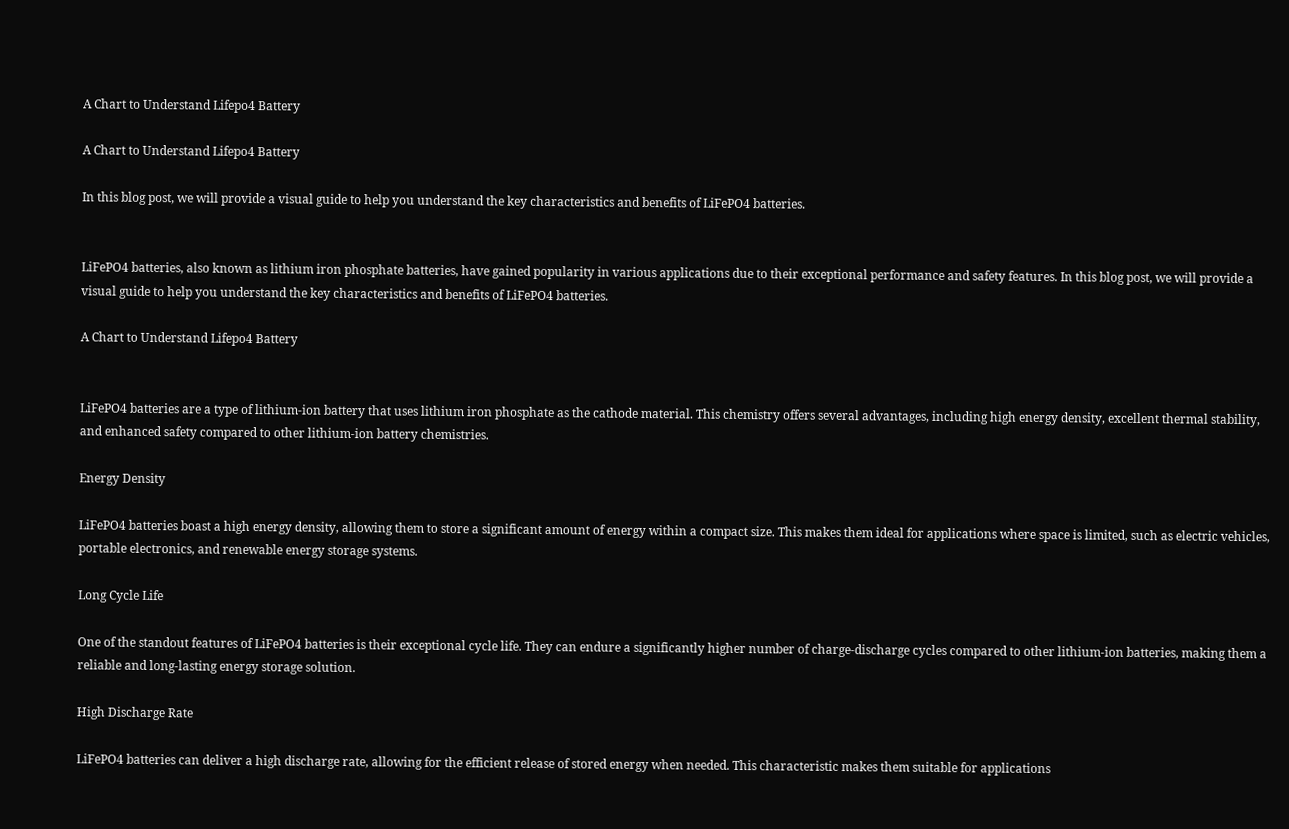A Chart to Understand Lifepo4 Battery

A Chart to Understand Lifepo4 Battery

In this blog post, we will provide a visual guide to help you understand the key characteristics and benefits of LiFePO4 batteries.


LiFePO4 batteries, also known as lithium iron phosphate batteries, have gained popularity in various applications due to their exceptional performance and safety features. In this blog post, we will provide a visual guide to help you understand the key characteristics and benefits of LiFePO4 batteries.

A Chart to Understand Lifepo4 Battery


LiFePO4 batteries are a type of lithium-ion battery that uses lithium iron phosphate as the cathode material. This chemistry offers several advantages, including high energy density, excellent thermal stability, and enhanced safety compared to other lithium-ion battery chemistries.

Energy Density

LiFePO4 batteries boast a high energy density, allowing them to store a significant amount of energy within a compact size. This makes them ideal for applications where space is limited, such as electric vehicles, portable electronics, and renewable energy storage systems.

Long Cycle Life

One of the standout features of LiFePO4 batteries is their exceptional cycle life. They can endure a significantly higher number of charge-discharge cycles compared to other lithium-ion batteries, making them a reliable and long-lasting energy storage solution.

High Discharge Rate

LiFePO4 batteries can deliver a high discharge rate, allowing for the efficient release of stored energy when needed. This characteristic makes them suitable for applications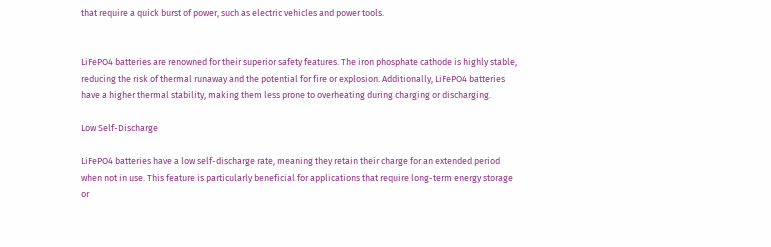that require a quick burst of power, such as electric vehicles and power tools.


LiFePO4 batteries are renowned for their superior safety features. The iron phosphate cathode is highly stable, reducing the risk of thermal runaway and the potential for fire or explosion. Additionally, LiFePO4 batteries have a higher thermal stability, making them less prone to overheating during charging or discharging.

Low Self-Discharge

LiFePO4 batteries have a low self-discharge rate, meaning they retain their charge for an extended period when not in use. This feature is particularly beneficial for applications that require long-term energy storage or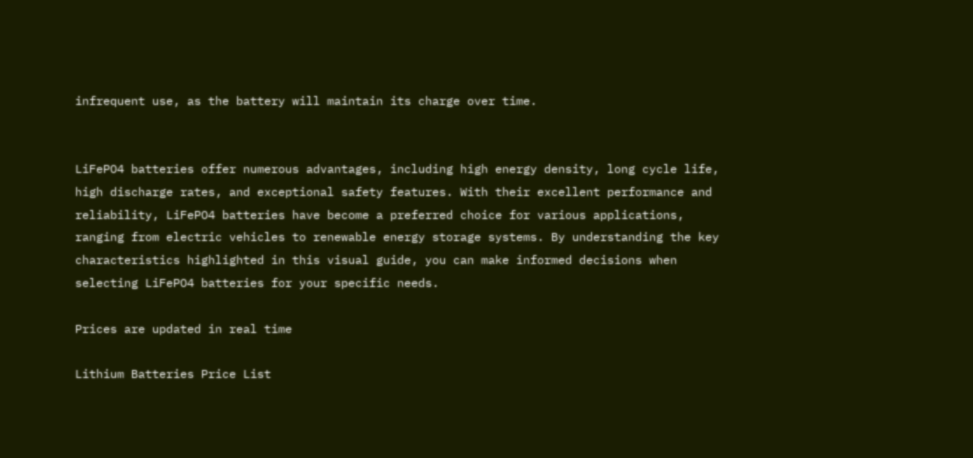infrequent use, as the battery will maintain its charge over time.


LiFePO4 batteries offer numerous advantages, including high energy density, long cycle life, high discharge rates, and exceptional safety features. With their excellent performance and reliability, LiFePO4 batteries have become a preferred choice for various applications, ranging from electric vehicles to renewable energy storage systems. By understanding the key characteristics highlighted in this visual guide, you can make informed decisions when selecting LiFePO4 batteries for your specific needs.

Prices are updated in real time

Lithium Batteries Price List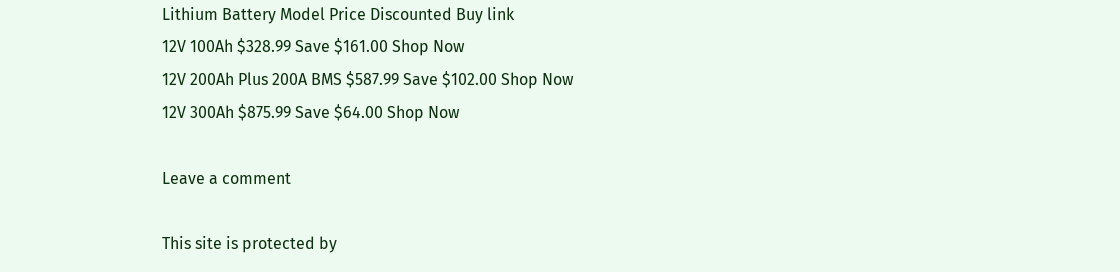Lithium Battery Model Price Discounted Buy link
12V 100Ah $328.99 Save $161.00 Shop Now
12V 200Ah Plus 200A BMS $587.99 Save $102.00 Shop Now
12V 300Ah $875.99 Save $64.00 Shop Now

Leave a comment

This site is protected by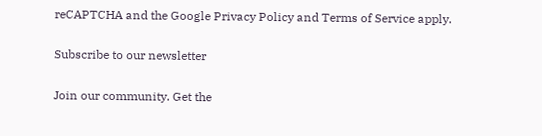reCAPTCHA and the Google Privacy Policy and Terms of Service apply.

Subscribe to our newsletter

Join our community. Get the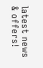latest news & offers!